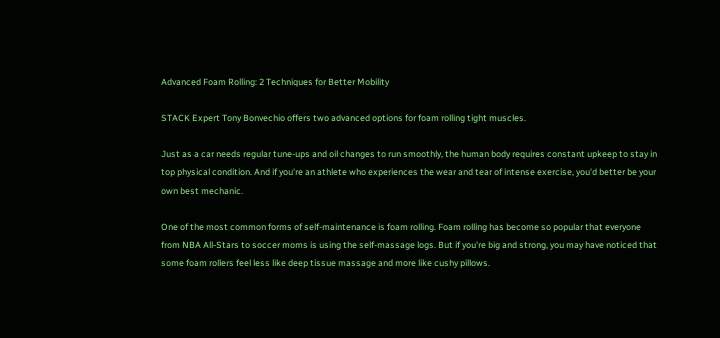Advanced Foam Rolling: 2 Techniques for Better Mobility

STACK Expert Tony Bonvechio offers two advanced options for foam rolling tight muscles.

Just as a car needs regular tune-ups and oil changes to run smoothly, the human body requires constant upkeep to stay in top physical condition. And if you're an athlete who experiences the wear and tear of intense exercise, you'd better be your own best mechanic.

One of the most common forms of self-maintenance is foam rolling. Foam rolling has become so popular that everyone from NBA All-Stars to soccer moms is using the self-massage logs. But if you're big and strong, you may have noticed that some foam rollers feel less like deep tissue massage and more like cushy pillows.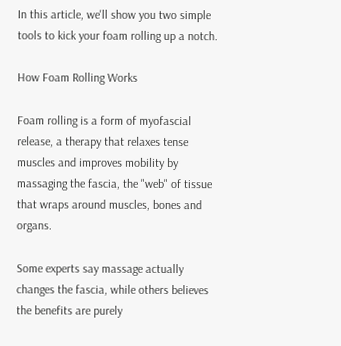In this article, we'll show you two simple tools to kick your foam rolling up a notch.

How Foam Rolling Works

Foam rolling is a form of myofascial release, a therapy that relaxes tense muscles and improves mobility by massaging the fascia, the "web" of tissue that wraps around muscles, bones and organs.

Some experts say massage actually changes the fascia, while others believes the benefits are purely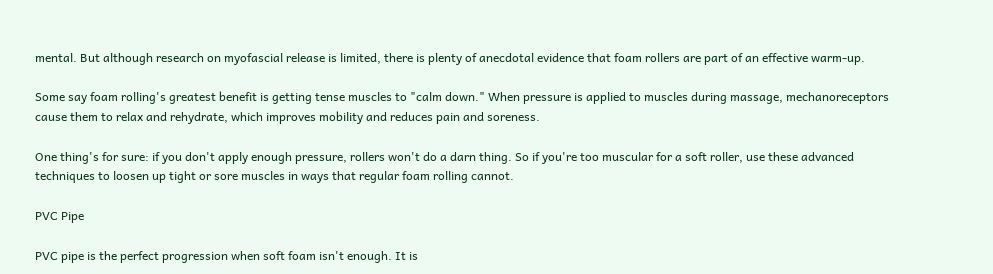mental. But although research on myofascial release is limited, there is plenty of anecdotal evidence that foam rollers are part of an effective warm-up.

Some say foam rolling's greatest benefit is getting tense muscles to "calm down." When pressure is applied to muscles during massage, mechanoreceptors cause them to relax and rehydrate, which improves mobility and reduces pain and soreness.

One thing's for sure: if you don't apply enough pressure, rollers won't do a darn thing. So if you're too muscular for a soft roller, use these advanced techniques to loosen up tight or sore muscles in ways that regular foam rolling cannot.

PVC Pipe

PVC pipe is the perfect progression when soft foam isn't enough. It is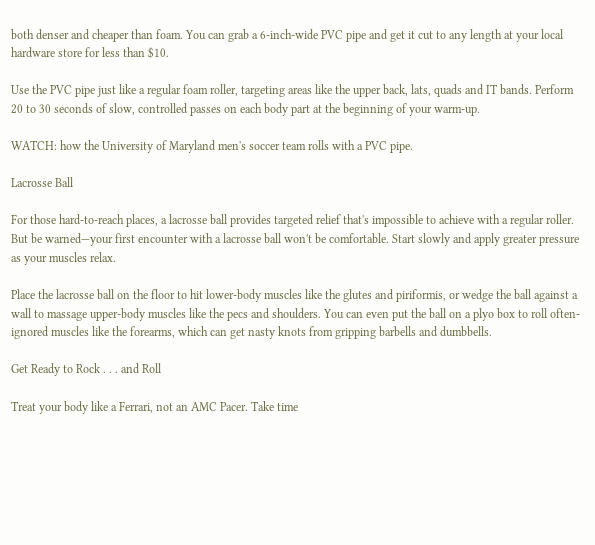both denser and cheaper than foam. You can grab a 6-inch-wide PVC pipe and get it cut to any length at your local hardware store for less than $10.

Use the PVC pipe just like a regular foam roller, targeting areas like the upper back, lats, quads and IT bands. Perform 20 to 30 seconds of slow, controlled passes on each body part at the beginning of your warm-up.

WATCH: how the University of Maryland men's soccer team rolls with a PVC pipe.

Lacrosse Ball

For those hard-to-reach places, a lacrosse ball provides targeted relief that's impossible to achieve with a regular roller. But be warned—your first encounter with a lacrosse ball won't be comfortable. Start slowly and apply greater pressure as your muscles relax.

Place the lacrosse ball on the floor to hit lower-body muscles like the glutes and piriformis, or wedge the ball against a wall to massage upper-body muscles like the pecs and shoulders. You can even put the ball on a plyo box to roll often-ignored muscles like the forearms, which can get nasty knots from gripping barbells and dumbbells.

Get Ready to Rock . . . and Roll

Treat your body like a Ferrari, not an AMC Pacer. Take time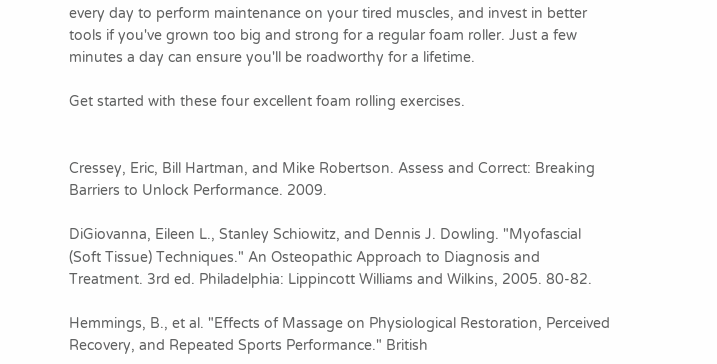every day to perform maintenance on your tired muscles, and invest in better tools if you've grown too big and strong for a regular foam roller. Just a few minutes a day can ensure you'll be roadworthy for a lifetime.

Get started with these four excellent foam rolling exercises.


Cressey, Eric, Bill Hartman, and Mike Robertson. Assess and Correct: Breaking Barriers to Unlock Performance. 2009.

DiGiovanna, Eileen L., Stanley Schiowitz, and Dennis J. Dowling. "Myofascial (Soft Tissue) Techniques." An Osteopathic Approach to Diagnosis and Treatment. 3rd ed. Philadelphia: Lippincott Williams and Wilkins, 2005. 80-82.

Hemmings, B., et al. "Effects of Massage on Physiological Restoration, Perceived Recovery, and Repeated Sports Performance." British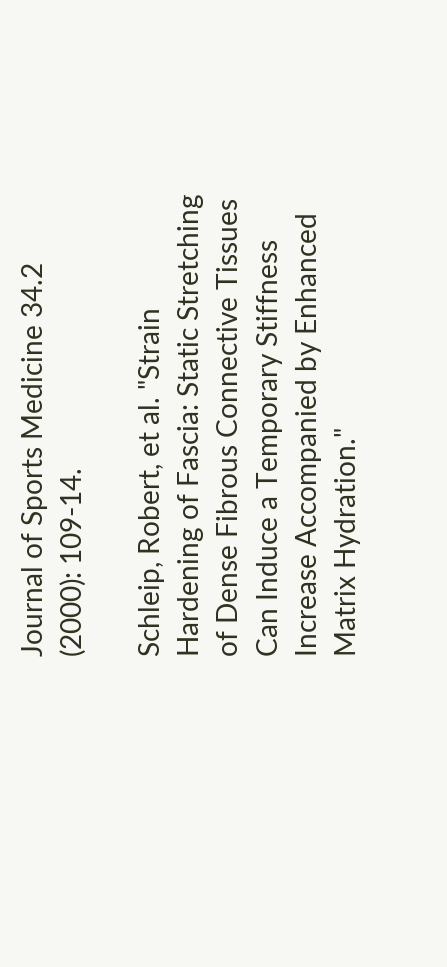Journal of Sports Medicine 34.2 (2000): 109-14.

Schleip, Robert, et al. "Strain Hardening of Fascia: Static Stretching of Dense Fibrous Connective Tissues Can Induce a Temporary Stiffness Increase Accompanied by Enhanced Matrix Hydration."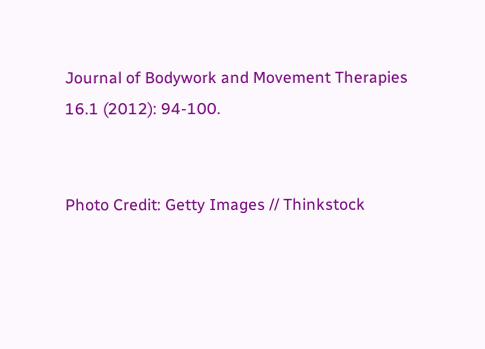Journal of Bodywork and Movement Therapies 16.1 (2012): 94-100.


Photo Credit: Getty Images // Thinkstock